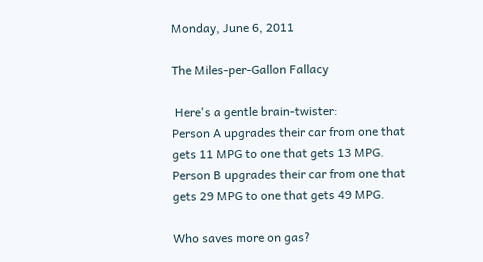Monday, June 6, 2011

The Miles-per-Gallon Fallacy

 Here's a gentle brain-twister:
Person A upgrades their car from one that gets 11 MPG to one that gets 13 MPG.
Person B upgrades their car from one that gets 29 MPG to one that gets 49 MPG.

Who saves more on gas?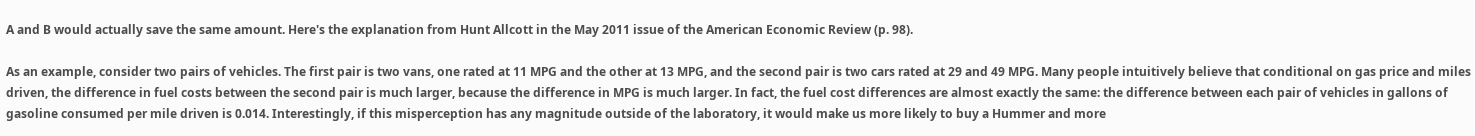A and B would actually save the same amount. Here's the explanation from Hunt Allcott in the May 2011 issue of the American Economic Review (p. 98).

As an example, consider two pairs of vehicles. The first pair is two vans, one rated at 11 MPG and the other at 13 MPG, and the second pair is two cars rated at 29 and 49 MPG. Many people intuitively believe that conditional on gas price and miles driven, the difference in fuel costs between the second pair is much larger, because the difference in MPG is much larger. In fact, the fuel cost differences are almost exactly the same: the difference between each pair of vehicles in gallons of gasoline consumed per mile driven is 0.014. Interestingly, if this misperception has any magnitude outside of the laboratory, it would make us more likely to buy a Hummer and more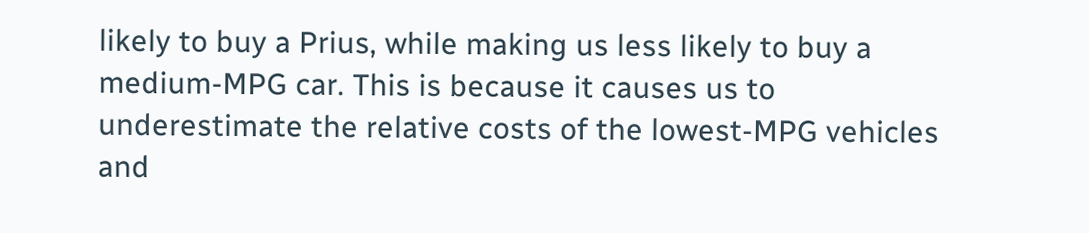likely to buy a Prius, while making us less likely to buy a medium-MPG car. This is because it causes us to underestimate the relative costs of the lowest-MPG vehicles and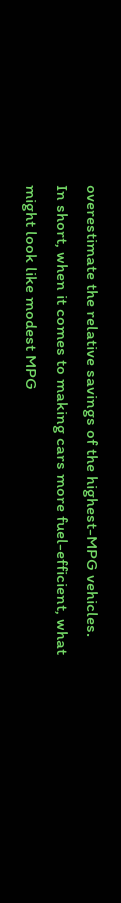overestimate the relative savings of the highest-MPG vehicles.
In short, when it comes to making cars more fuel-efficient, what might look like modest MPG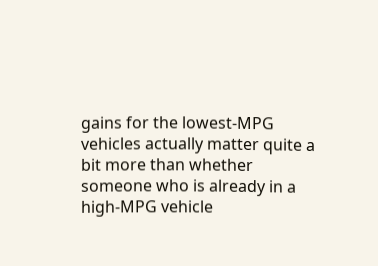gains for the lowest-MPG vehicles actually matter quite a bit more than whether someone who is already in a high-MPG vehicle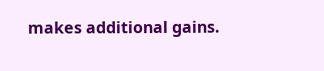makes additional gains.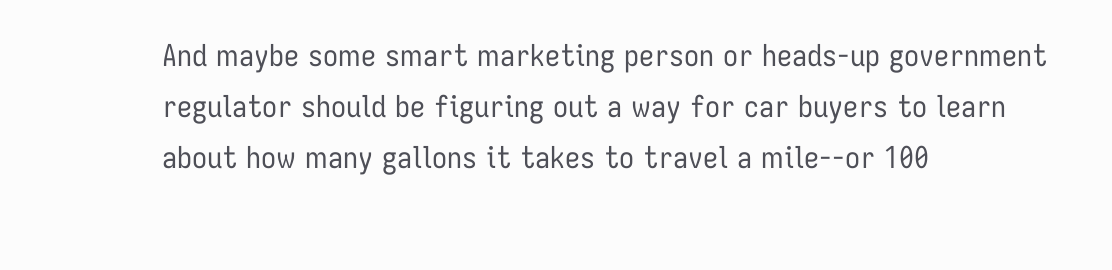And maybe some smart marketing person or heads-up government regulator should be figuring out a way for car buyers to learn about how many gallons it takes to travel a mile--or 100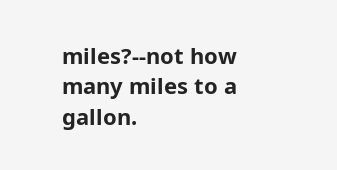miles?--not how many miles to a gallon.